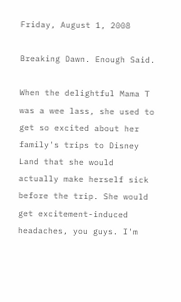Friday, August 1, 2008

Breaking Dawn. Enough Said.

When the delightful Mama T was a wee lass, she used to get so excited about her family's trips to Disney Land that she would actually make herself sick before the trip. She would get excitement-induced headaches, you guys. I'm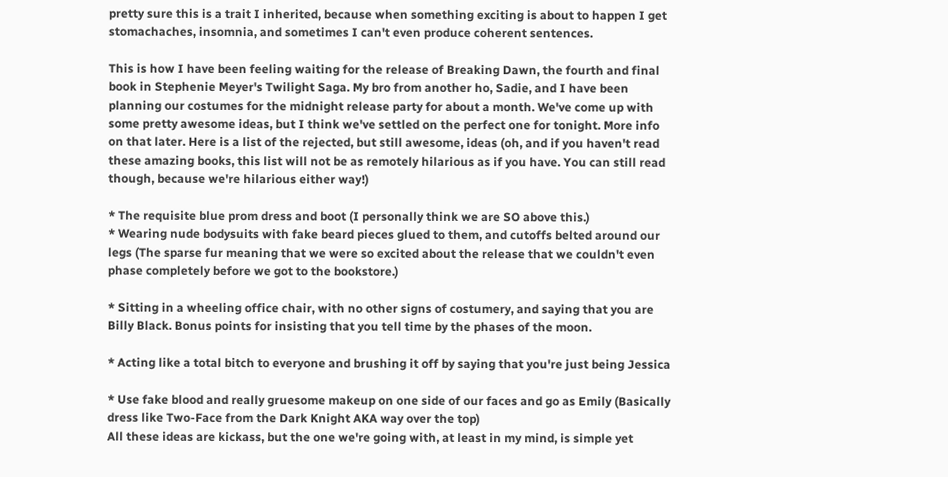pretty sure this is a trait I inherited, because when something exciting is about to happen I get stomachaches, insomnia, and sometimes I can't even produce coherent sentences.

This is how I have been feeling waiting for the release of Breaking Dawn, the fourth and final book in Stephenie Meyer's Twilight Saga. My bro from another ho, Sadie, and I have been planning our costumes for the midnight release party for about a month. We've come up with some pretty awesome ideas, but I think we've settled on the perfect one for tonight. More info on that later. Here is a list of the rejected, but still awesome, ideas (oh, and if you haven't read these amazing books, this list will not be as remotely hilarious as if you have. You can still read though, because we're hilarious either way!)

* The requisite blue prom dress and boot (I personally think we are SO above this.)
* Wearing nude bodysuits with fake beard pieces glued to them, and cutoffs belted around our legs (The sparse fur meaning that we were so excited about the release that we couldn't even phase completely before we got to the bookstore.)

* Sitting in a wheeling office chair, with no other signs of costumery, and saying that you are Billy Black. Bonus points for insisting that you tell time by the phases of the moon.

* Acting like a total bitch to everyone and brushing it off by saying that you're just being Jessica

* Use fake blood and really gruesome makeup on one side of our faces and go as Emily (Basically dress like Two-Face from the Dark Knight AKA way over the top)
All these ideas are kickass, but the one we're going with, at least in my mind, is simple yet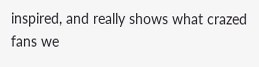inspired, and really shows what crazed fans we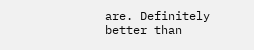are. Definitely better than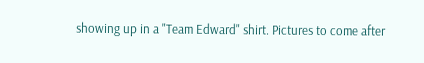showing up in a "Team Edward" shirt. Pictures to come after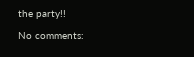the party!!

No comments: